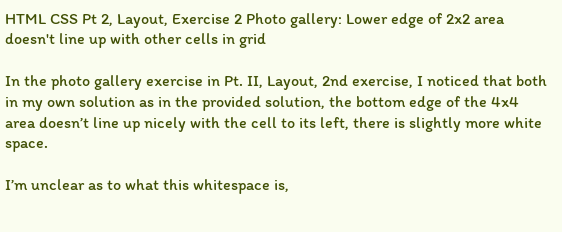HTML CSS Pt 2, Layout, Exercise 2 Photo gallery: Lower edge of 2x2 area doesn't line up with other cells in grid

In the photo gallery exercise in Pt. II, Layout, 2nd exercise, I noticed that both in my own solution as in the provided solution, the bottom edge of the 4x4 area doesn’t line up nicely with the cell to its left, there is slightly more white space.

I’m unclear as to what this whitespace is,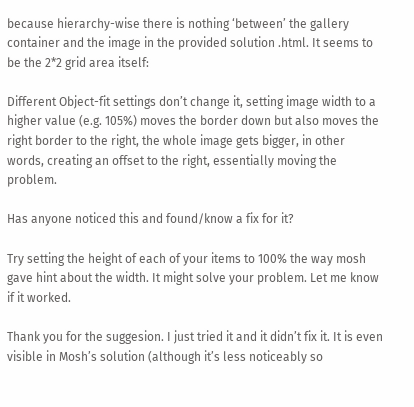because hierarchy-wise there is nothing ‘between’ the gallery container and the image in the provided solution .html. It seems to be the 2*2 grid area itself:

Different Object-fit settings don’t change it, setting image width to a higher value (e.g. 105%) moves the border down but also moves the right border to the right, the whole image gets bigger, in other words, creating an offset to the right, essentially moving the problem.

Has anyone noticed this and found/know a fix for it?

Try setting the height of each of your items to 100% the way mosh gave hint about the width. It might solve your problem. Let me know if it worked.

Thank you for the suggesion. I just tried it and it didn’t fix it. It is even visible in Mosh’s solution (although it’s less noticeably so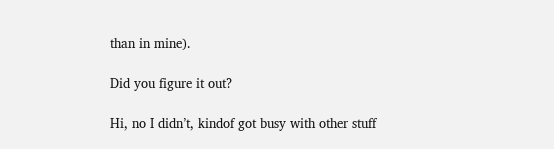than in mine).

Did you figure it out?

Hi, no I didn’t, kindof got busy with other stuff